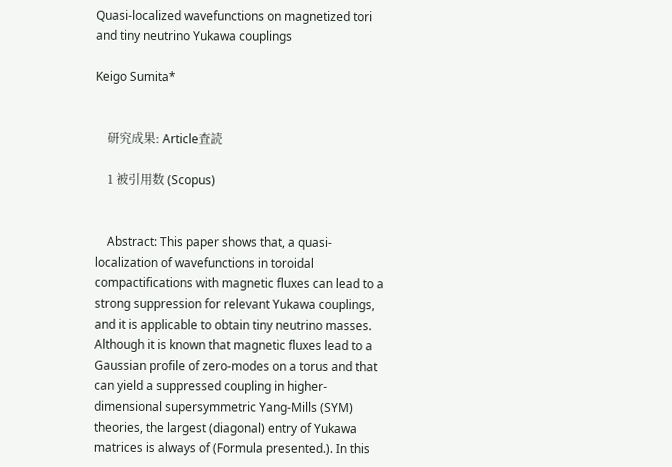Quasi-localized wavefunctions on magnetized tori and tiny neutrino Yukawa couplings

Keigo Sumita*


    研究成果: Article査読

    1 被引用数 (Scopus)


    Abstract: This paper shows that, a quasi-localization of wavefunctions in toroidal compactifications with magnetic fluxes can lead to a strong suppression for relevant Yukawa couplings, and it is applicable to obtain tiny neutrino masses. Although it is known that magnetic fluxes lead to a Gaussian profile of zero-modes on a torus and that can yield a suppressed coupling in higher-dimensional supersymmetric Yang-Mills (SYM) theories, the largest (diagonal) entry of Yukawa matrices is always of (Formula presented.). In this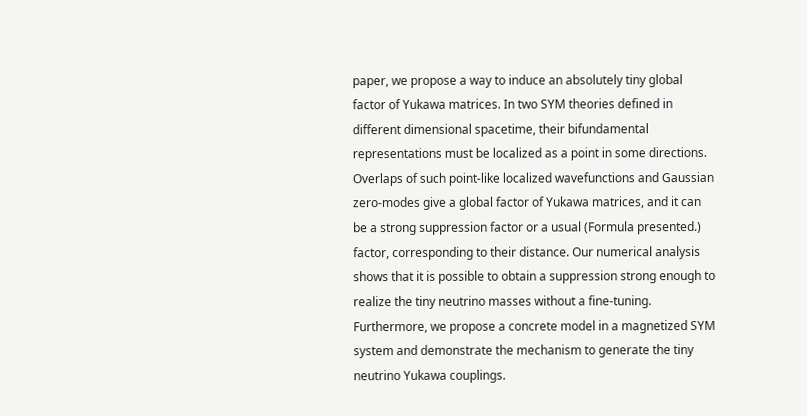paper, we propose a way to induce an absolutely tiny global factor of Yukawa matrices. In two SYM theories defined in different dimensional spacetime, their bifundamental representations must be localized as a point in some directions. Overlaps of such point-like localized wavefunctions and Gaussian zero-modes give a global factor of Yukawa matrices, and it can be a strong suppression factor or a usual (Formula presented.) factor, corresponding to their distance. Our numerical analysis shows that it is possible to obtain a suppression strong enough to realize the tiny neutrino masses without a fine-tuning. Furthermore, we propose a concrete model in a magnetized SYM system and demonstrate the mechanism to generate the tiny neutrino Yukawa couplings.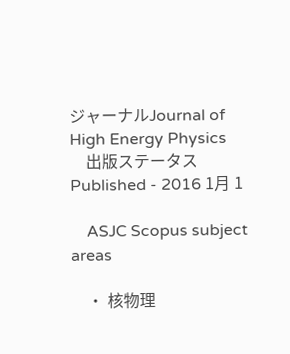ジャーナルJournal of High Energy Physics
    出版ステータスPublished - 2016 1月 1

    ASJC Scopus subject areas

    • 核物理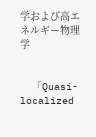学および高エネルギー物理学


    「Quasi-localized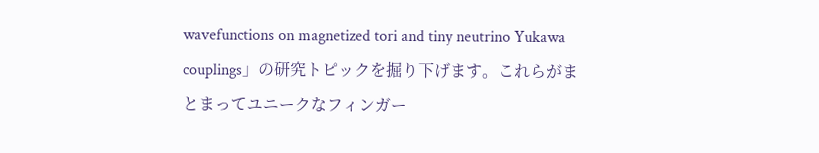wavefunctions on magnetized tori and tiny neutrino Yukawa couplings」の研究トピックを掘り下げます。これらがまとまってユニークなフィンガー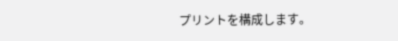プリントを構成します。